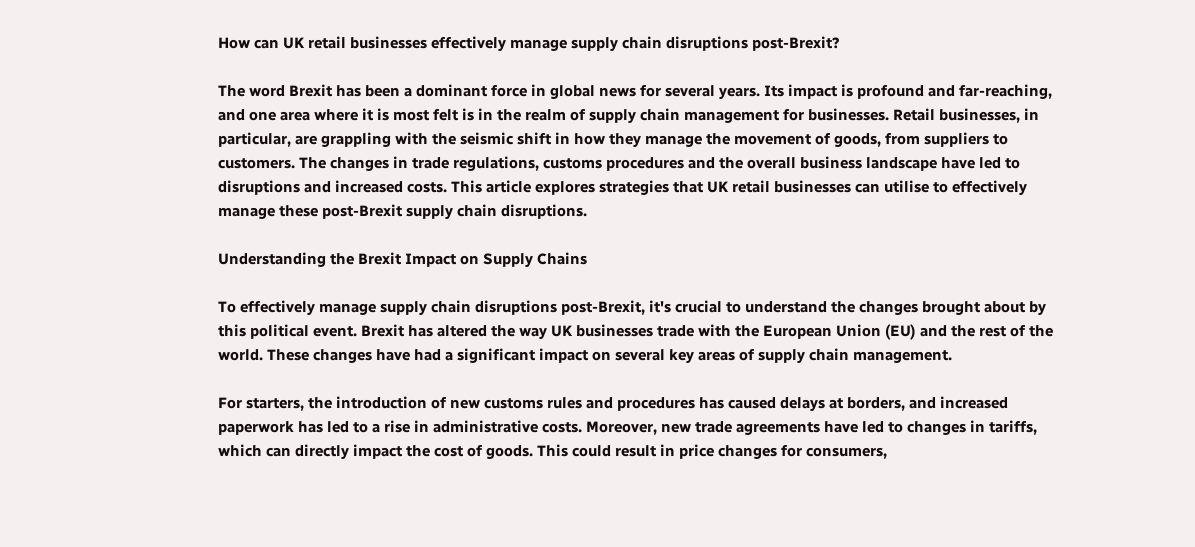How can UK retail businesses effectively manage supply chain disruptions post-Brexit?

The word Brexit has been a dominant force in global news for several years. Its impact is profound and far-reaching, and one area where it is most felt is in the realm of supply chain management for businesses. Retail businesses, in particular, are grappling with the seismic shift in how they manage the movement of goods, from suppliers to customers. The changes in trade regulations, customs procedures and the overall business landscape have led to disruptions and increased costs. This article explores strategies that UK retail businesses can utilise to effectively manage these post-Brexit supply chain disruptions.

Understanding the Brexit Impact on Supply Chains

To effectively manage supply chain disruptions post-Brexit, it's crucial to understand the changes brought about by this political event. Brexit has altered the way UK businesses trade with the European Union (EU) and the rest of the world. These changes have had a significant impact on several key areas of supply chain management.

For starters, the introduction of new customs rules and procedures has caused delays at borders, and increased paperwork has led to a rise in administrative costs. Moreover, new trade agreements have led to changes in tariffs, which can directly impact the cost of goods. This could result in price changes for consumers,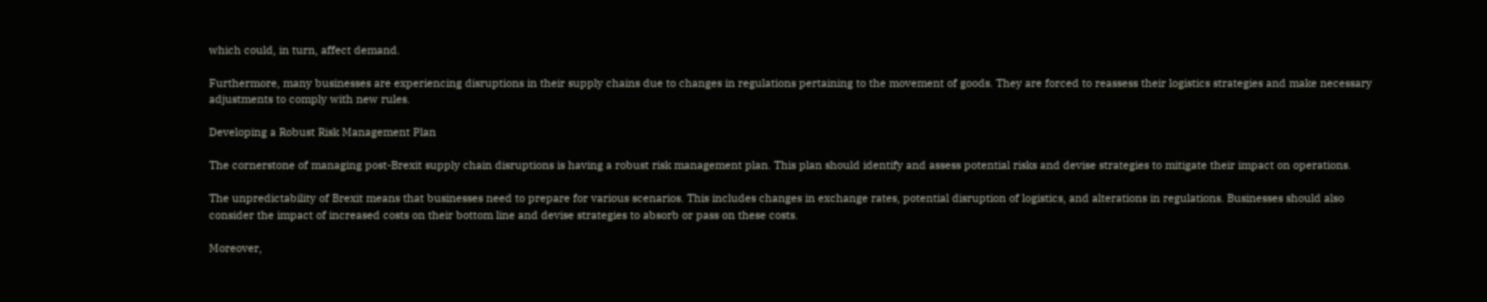which could, in turn, affect demand.

Furthermore, many businesses are experiencing disruptions in their supply chains due to changes in regulations pertaining to the movement of goods. They are forced to reassess their logistics strategies and make necessary adjustments to comply with new rules.

Developing a Robust Risk Management Plan

The cornerstone of managing post-Brexit supply chain disruptions is having a robust risk management plan. This plan should identify and assess potential risks and devise strategies to mitigate their impact on operations.

The unpredictability of Brexit means that businesses need to prepare for various scenarios. This includes changes in exchange rates, potential disruption of logistics, and alterations in regulations. Businesses should also consider the impact of increased costs on their bottom line and devise strategies to absorb or pass on these costs.

Moreover,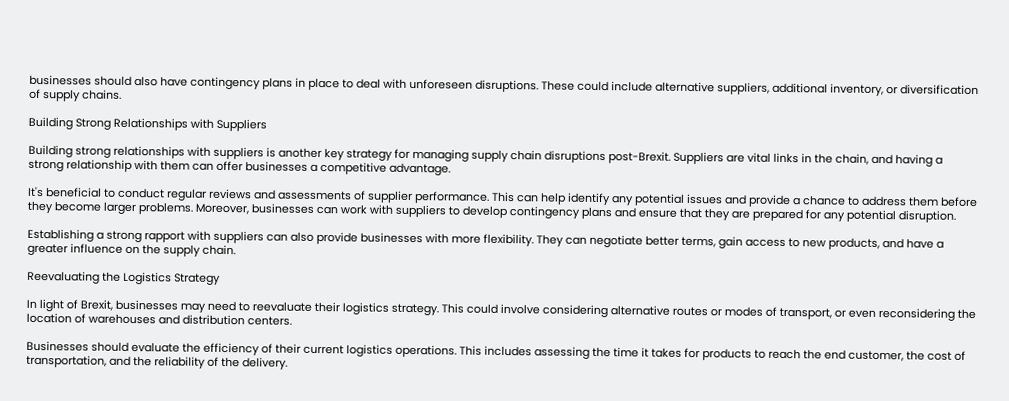businesses should also have contingency plans in place to deal with unforeseen disruptions. These could include alternative suppliers, additional inventory, or diversification of supply chains.

Building Strong Relationships with Suppliers

Building strong relationships with suppliers is another key strategy for managing supply chain disruptions post-Brexit. Suppliers are vital links in the chain, and having a strong relationship with them can offer businesses a competitive advantage.

It's beneficial to conduct regular reviews and assessments of supplier performance. This can help identify any potential issues and provide a chance to address them before they become larger problems. Moreover, businesses can work with suppliers to develop contingency plans and ensure that they are prepared for any potential disruption.

Establishing a strong rapport with suppliers can also provide businesses with more flexibility. They can negotiate better terms, gain access to new products, and have a greater influence on the supply chain.

Reevaluating the Logistics Strategy

In light of Brexit, businesses may need to reevaluate their logistics strategy. This could involve considering alternative routes or modes of transport, or even reconsidering the location of warehouses and distribution centers.

Businesses should evaluate the efficiency of their current logistics operations. This includes assessing the time it takes for products to reach the end customer, the cost of transportation, and the reliability of the delivery.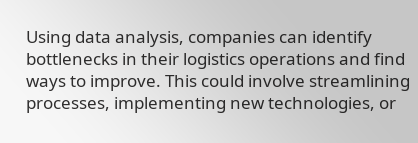Using data analysis, companies can identify bottlenecks in their logistics operations and find ways to improve. This could involve streamlining processes, implementing new technologies, or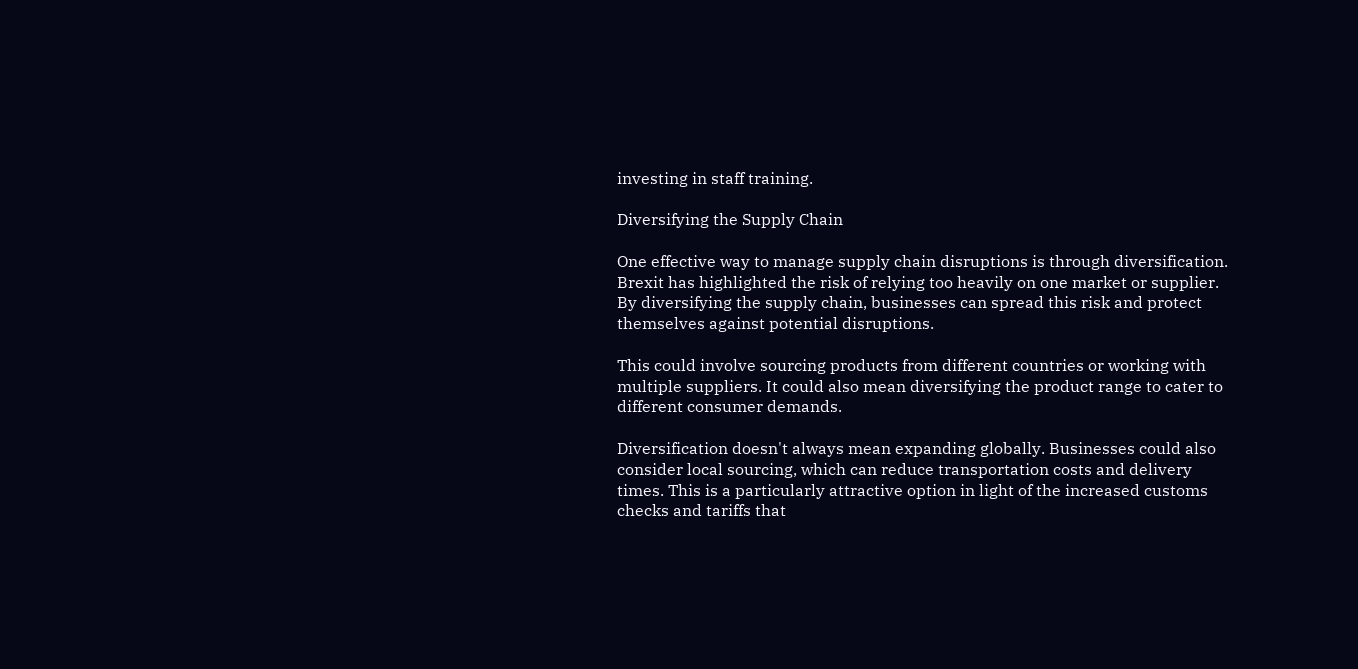investing in staff training.

Diversifying the Supply Chain

One effective way to manage supply chain disruptions is through diversification. Brexit has highlighted the risk of relying too heavily on one market or supplier. By diversifying the supply chain, businesses can spread this risk and protect themselves against potential disruptions.

This could involve sourcing products from different countries or working with multiple suppliers. It could also mean diversifying the product range to cater to different consumer demands.

Diversification doesn't always mean expanding globally. Businesses could also consider local sourcing, which can reduce transportation costs and delivery times. This is a particularly attractive option in light of the increased customs checks and tariffs that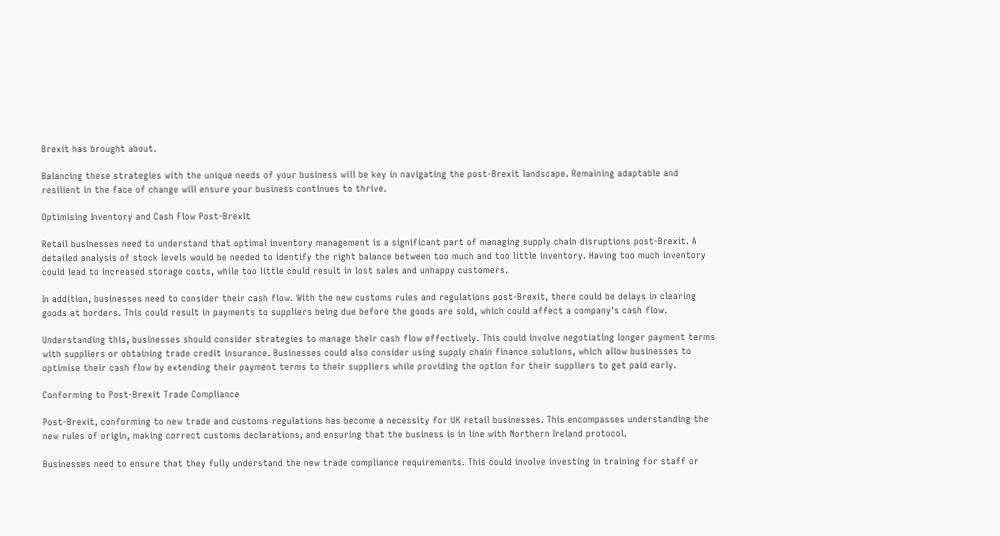Brexit has brought about.

Balancing these strategies with the unique needs of your business will be key in navigating the post-Brexit landscape. Remaining adaptable and resilient in the face of change will ensure your business continues to thrive.

Optimising Inventory and Cash Flow Post-Brexit

Retail businesses need to understand that optimal inventory management is a significant part of managing supply chain disruptions post-Brexit. A detailed analysis of stock levels would be needed to identify the right balance between too much and too little inventory. Having too much inventory could lead to increased storage costs, while too little could result in lost sales and unhappy customers.

In addition, businesses need to consider their cash flow. With the new customs rules and regulations post-Brexit, there could be delays in clearing goods at borders. This could result in payments to suppliers being due before the goods are sold, which could affect a company's cash flow.

Understanding this, businesses should consider strategies to manage their cash flow effectively. This could involve negotiating longer payment terms with suppliers or obtaining trade credit insurance. Businesses could also consider using supply chain finance solutions, which allow businesses to optimise their cash flow by extending their payment terms to their suppliers while providing the option for their suppliers to get paid early.

Conforming to Post-Brexit Trade Compliance

Post-Brexit, conforming to new trade and customs regulations has become a necessity for UK retail businesses. This encompasses understanding the new rules of origin, making correct customs declarations, and ensuring that the business is in line with Northern Ireland protocol.

Businesses need to ensure that they fully understand the new trade compliance requirements. This could involve investing in training for staff or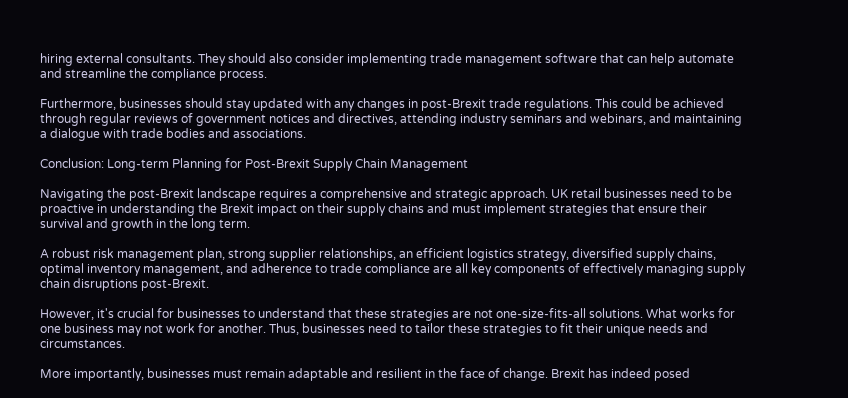hiring external consultants. They should also consider implementing trade management software that can help automate and streamline the compliance process.

Furthermore, businesses should stay updated with any changes in post-Brexit trade regulations. This could be achieved through regular reviews of government notices and directives, attending industry seminars and webinars, and maintaining a dialogue with trade bodies and associations.

Conclusion: Long-term Planning for Post-Brexit Supply Chain Management

Navigating the post-Brexit landscape requires a comprehensive and strategic approach. UK retail businesses need to be proactive in understanding the Brexit impact on their supply chains and must implement strategies that ensure their survival and growth in the long term.

A robust risk management plan, strong supplier relationships, an efficient logistics strategy, diversified supply chains, optimal inventory management, and adherence to trade compliance are all key components of effectively managing supply chain disruptions post-Brexit.

However, it's crucial for businesses to understand that these strategies are not one-size-fits-all solutions. What works for one business may not work for another. Thus, businesses need to tailor these strategies to fit their unique needs and circumstances.

More importantly, businesses must remain adaptable and resilient in the face of change. Brexit has indeed posed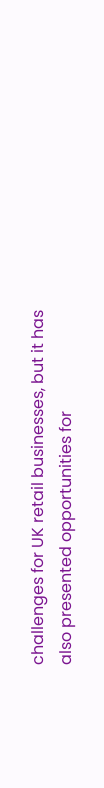challenges for UK retail businesses, but it has also presented opportunities for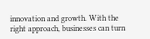innovation and growth. With the right approach, businesses can turn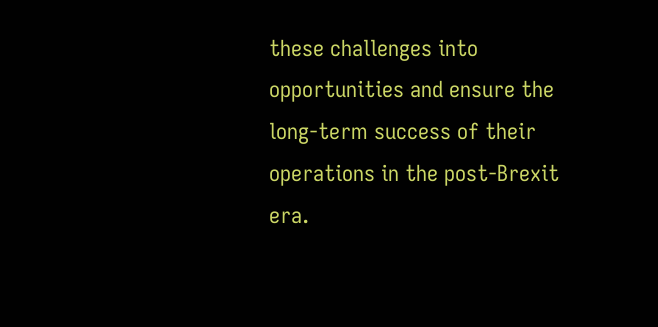these challenges into opportunities and ensure the long-term success of their operations in the post-Brexit era.